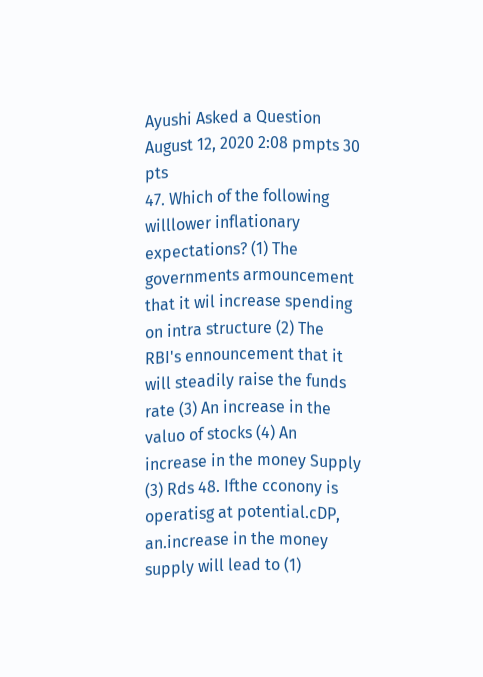Ayushi Asked a Question
August 12, 2020 2:08 pmpts 30 pts
47. Which of the following willlower inflationary expectations? (1) The governments armouncement that it wil increase spending on intra structure (2) The RBI's ennouncement that it will steadily raise the funds rate (3) An increase in the valuo of stocks (4) An increase in the money Supply (3) Rds 48. Ifthe cconony is operatisg at potential.cDP, an.increase in the money supply will lead to (1)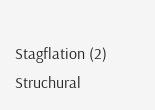Stagflation (2) Struchural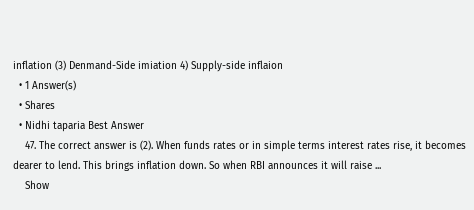inflation (3) Denmand-Side imiation 4) Supply-side inflaion
  • 1 Answer(s)
  • Shares
  • Nidhi taparia Best Answer
    47. The correct answer is (2). When funds rates or in simple terms interest rates rise, it becomes dearer to lend. This brings inflation down. So when RBI announces it will raise ...
    Show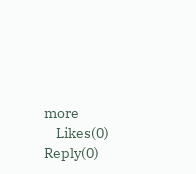more
    Likes(0) Reply(0)